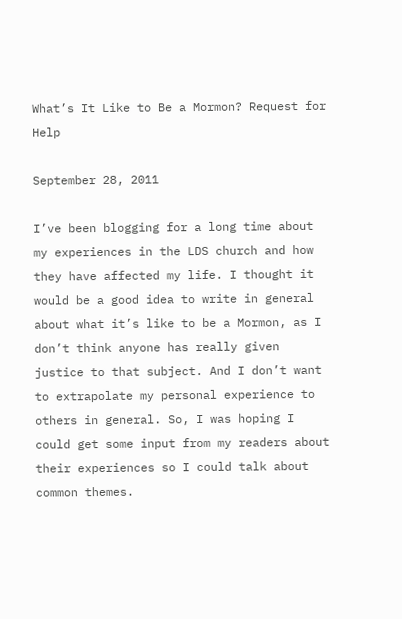What’s It Like to Be a Mormon? Request for Help

September 28, 2011

I’ve been blogging for a long time about my experiences in the LDS church and how they have affected my life. I thought it would be a good idea to write in general about what it’s like to be a Mormon, as I don’t think anyone has really given justice to that subject. And I don’t want to extrapolate my personal experience to others in general. So, I was hoping I could get some input from my readers about their experiences so I could talk about common themes.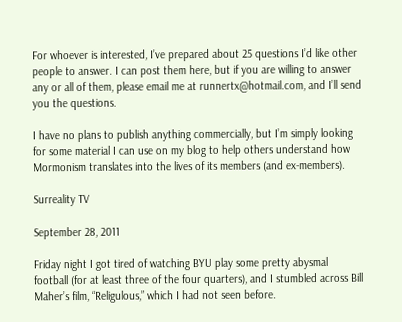For whoever is interested, I’ve prepared about 25 questions I’d like other people to answer. I can post them here, but if you are willing to answer any or all of them, please email me at runnertx@hotmail.com, and I’ll send you the questions.

I have no plans to publish anything commercially, but I’m simply looking for some material I can use on my blog to help others understand how Mormonism translates into the lives of its members (and ex-members).

Surreality TV

September 28, 2011

Friday night I got tired of watching BYU play some pretty abysmal football (for at least three of the four quarters), and I stumbled across Bill Maher’s film, “Religulous,” which I had not seen before.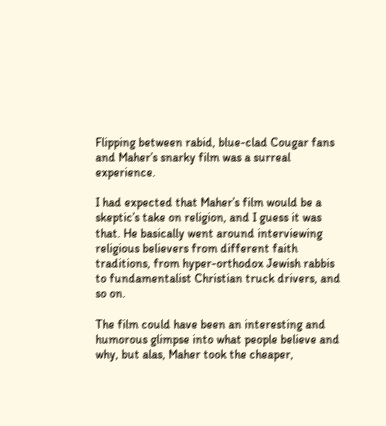Flipping between rabid, blue-clad Cougar fans and Maher’s snarky film was a surreal experience.

I had expected that Maher’s film would be a skeptic’s take on religion, and I guess it was that. He basically went around interviewing religious believers from different faith traditions, from hyper-orthodox Jewish rabbis to fundamentalist Christian truck drivers, and so on.

The film could have been an interesting and humorous glimpse into what people believe and why, but alas, Maher took the cheaper,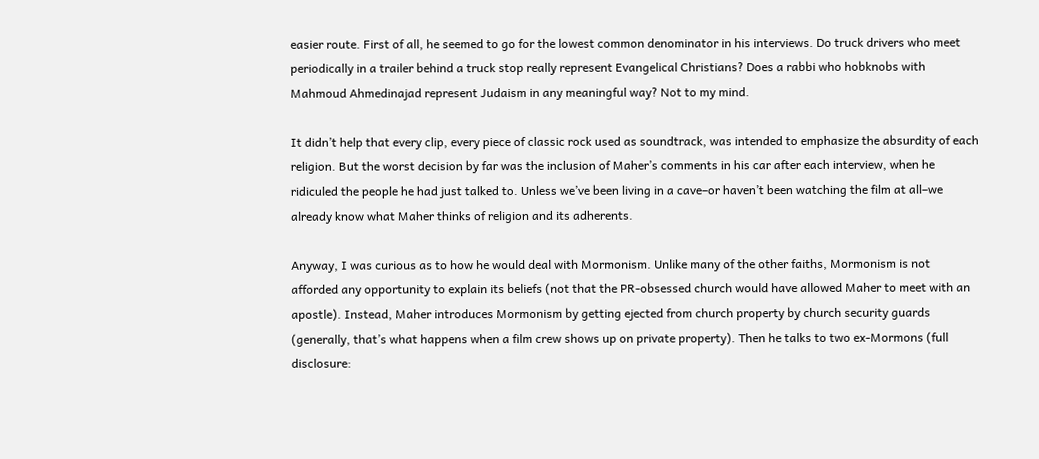easier route. First of all, he seemed to go for the lowest common denominator in his interviews. Do truck drivers who meet periodically in a trailer behind a truck stop really represent Evangelical Christians? Does a rabbi who hobknobs with Mahmoud Ahmedinajad represent Judaism in any meaningful way? Not to my mind.

It didn’t help that every clip, every piece of classic rock used as soundtrack, was intended to emphasize the absurdity of each religion. But the worst decision by far was the inclusion of Maher’s comments in his car after each interview, when he ridiculed the people he had just talked to. Unless we’ve been living in a cave–or haven’t been watching the film at all–we already know what Maher thinks of religion and its adherents.

Anyway, I was curious as to how he would deal with Mormonism. Unlike many of the other faiths, Mormonism is not afforded any opportunity to explain its beliefs (not that the PR-obsessed church would have allowed Maher to meet with an apostle). Instead, Maher introduces Mormonism by getting ejected from church property by church security guards (generally, that’s what happens when a film crew shows up on private property). Then he talks to two ex-Mormons (full disclosure: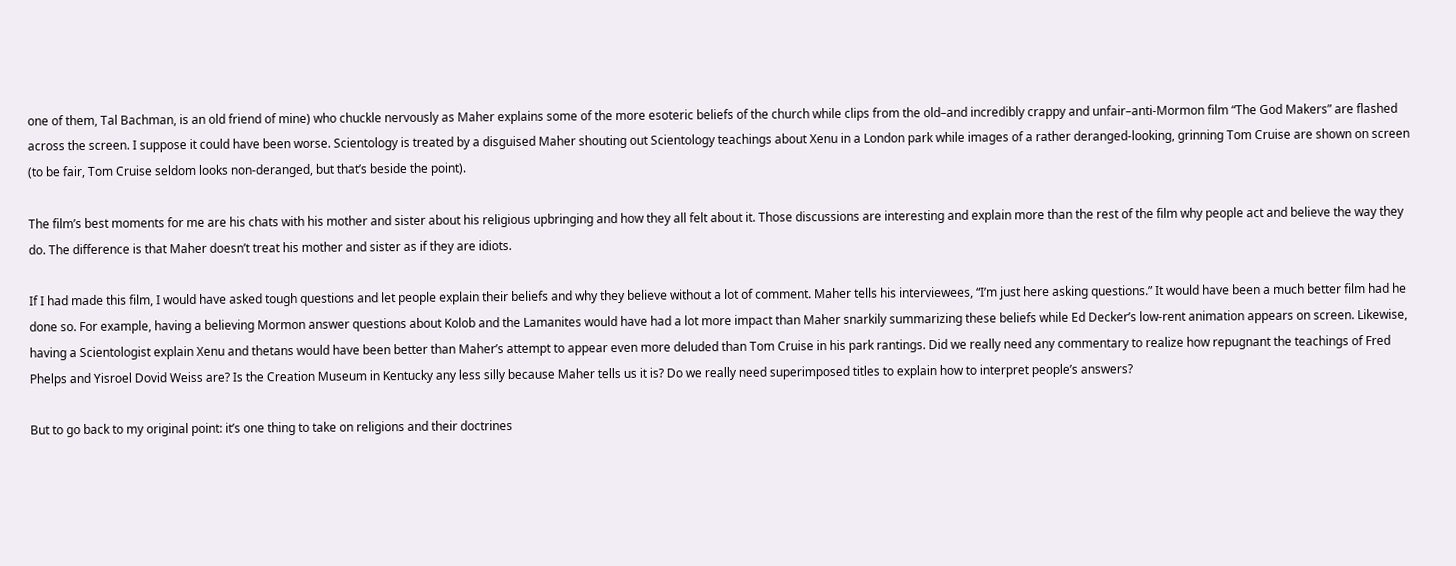one of them, Tal Bachman, is an old friend of mine) who chuckle nervously as Maher explains some of the more esoteric beliefs of the church while clips from the old–and incredibly crappy and unfair–anti-Mormon film “The God Makers” are flashed across the screen. I suppose it could have been worse. Scientology is treated by a disguised Maher shouting out Scientology teachings about Xenu in a London park while images of a rather deranged-looking, grinning Tom Cruise are shown on screen (to be fair, Tom Cruise seldom looks non-deranged, but that’s beside the point).

The film’s best moments for me are his chats with his mother and sister about his religious upbringing and how they all felt about it. Those discussions are interesting and explain more than the rest of the film why people act and believe the way they do. The difference is that Maher doesn’t treat his mother and sister as if they are idiots.

If I had made this film, I would have asked tough questions and let people explain their beliefs and why they believe without a lot of comment. Maher tells his interviewees, “I’m just here asking questions.” It would have been a much better film had he done so. For example, having a believing Mormon answer questions about Kolob and the Lamanites would have had a lot more impact than Maher snarkily summarizing these beliefs while Ed Decker’s low-rent animation appears on screen. Likewise, having a Scientologist explain Xenu and thetans would have been better than Maher’s attempt to appear even more deluded than Tom Cruise in his park rantings. Did we really need any commentary to realize how repugnant the teachings of Fred Phelps and Yisroel Dovid Weiss are? Is the Creation Museum in Kentucky any less silly because Maher tells us it is? Do we really need superimposed titles to explain how to interpret people’s answers?

But to go back to my original point: it’s one thing to take on religions and their doctrines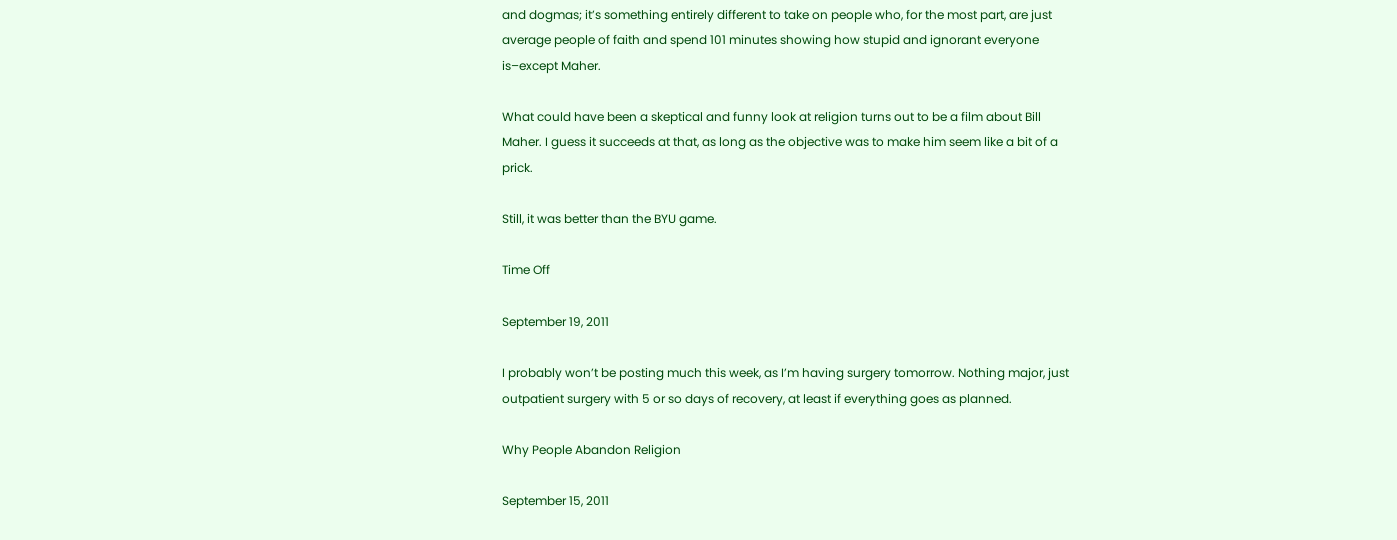and dogmas; it’s something entirely different to take on people who, for the most part, are just average people of faith and spend 101 minutes showing how stupid and ignorant everyone is–except Maher.

What could have been a skeptical and funny look at religion turns out to be a film about Bill Maher. I guess it succeeds at that, as long as the objective was to make him seem like a bit of a prick.

Still, it was better than the BYU game.

Time Off

September 19, 2011

I probably won’t be posting much this week, as I’m having surgery tomorrow. Nothing major, just outpatient surgery with 5 or so days of recovery, at least if everything goes as planned.

Why People Abandon Religion

September 15, 2011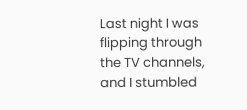Last night I was flipping through the TV channels, and I stumbled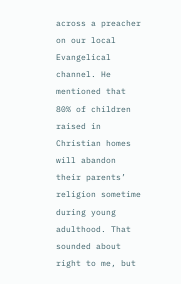across a preacher on our local Evangelical channel. He mentioned that 80% of children raised in Christian homes will abandon their parents’ religion sometime during young adulthood. That sounded about right to me, but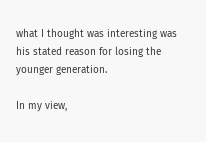what I thought was interesting was his stated reason for losing the younger generation.

In my view,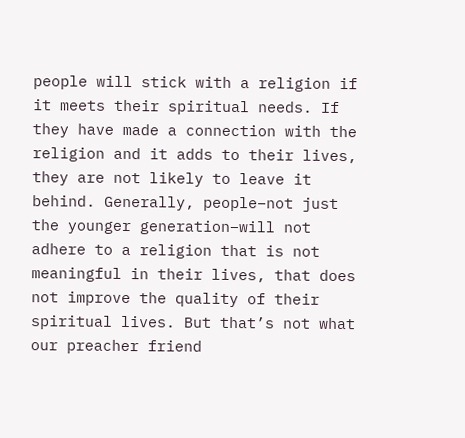people will stick with a religion if it meets their spiritual needs. If they have made a connection with the religion and it adds to their lives, they are not likely to leave it behind. Generally, people–not just the younger generation–will not adhere to a religion that is not meaningful in their lives, that does not improve the quality of their spiritual lives. But that’s not what our preacher friend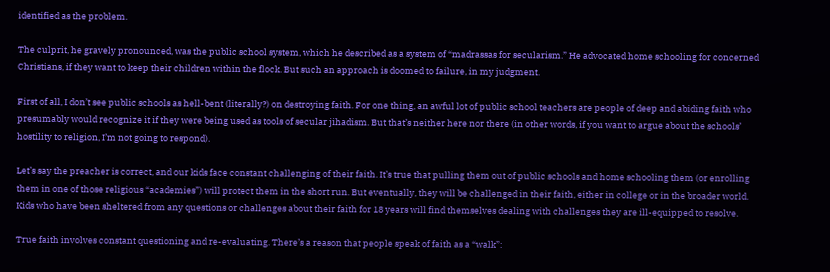identified as the problem.

The culprit, he gravely pronounced, was the public school system, which he described as a system of “madrassas for secularism.” He advocated home schooling for concerned Christians, if they want to keep their children within the flock. But such an approach is doomed to failure, in my judgment.

First of all, I don’t see public schools as hell-bent (literally?) on destroying faith. For one thing, an awful lot of public school teachers are people of deep and abiding faith who presumably would recognize it if they were being used as tools of secular jihadism. But that’s neither here nor there (in other words, if you want to argue about the schools’ hostility to religion, I’m not going to respond).

Let’s say the preacher is correct, and our kids face constant challenging of their faith. It’s true that pulling them out of public schools and home schooling them (or enrolling them in one of those religious “academies”) will protect them in the short run. But eventually, they will be challenged in their faith, either in college or in the broader world. Kids who have been sheltered from any questions or challenges about their faith for 18 years will find themselves dealing with challenges they are ill-equipped to resolve.

True faith involves constant questioning and re-evaluating. There’s a reason that people speak of faith as a “walk”: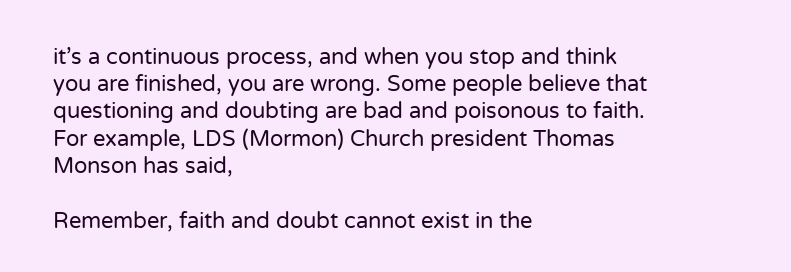it’s a continuous process, and when you stop and think you are finished, you are wrong. Some people believe that questioning and doubting are bad and poisonous to faith. For example, LDS (Mormon) Church president Thomas Monson has said,

Remember, faith and doubt cannot exist in the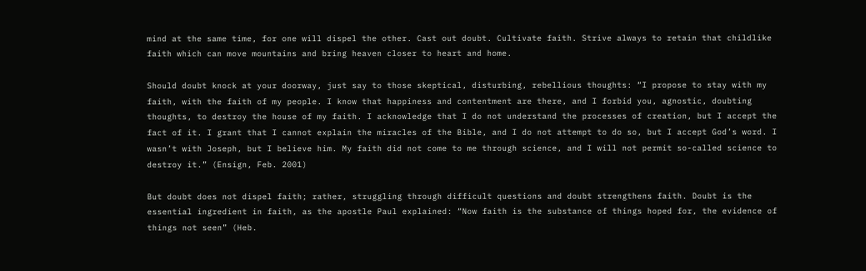mind at the same time, for one will dispel the other. Cast out doubt. Cultivate faith. Strive always to retain that childlike faith which can move mountains and bring heaven closer to heart and home.

Should doubt knock at your doorway, just say to those skeptical, disturbing, rebellious thoughts: “I propose to stay with my faith, with the faith of my people. I know that happiness and contentment are there, and I forbid you, agnostic, doubting thoughts, to destroy the house of my faith. I acknowledge that I do not understand the processes of creation, but I accept the fact of it. I grant that I cannot explain the miracles of the Bible, and I do not attempt to do so, but I accept God’s word. I wasn’t with Joseph, but I believe him. My faith did not come to me through science, and I will not permit so-called science to destroy it.” (Ensign, Feb. 2001)

But doubt does not dispel faith; rather, struggling through difficult questions and doubt strengthens faith. Doubt is the essential ingredient in faith, as the apostle Paul explained: “Now faith is the substance of things hoped for, the evidence of things not seen” (Heb.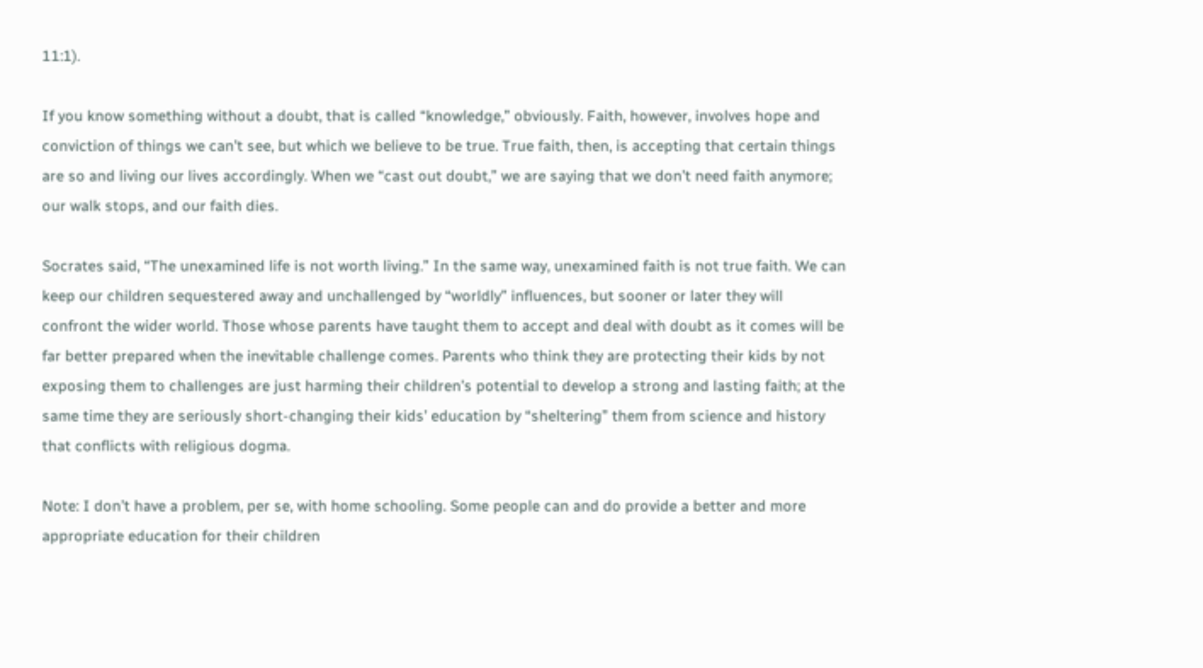11:1).

If you know something without a doubt, that is called “knowledge,” obviously. Faith, however, involves hope and conviction of things we can’t see, but which we believe to be true. True faith, then, is accepting that certain things are so and living our lives accordingly. When we “cast out doubt,” we are saying that we don’t need faith anymore; our walk stops, and our faith dies.

Socrates said, “The unexamined life is not worth living.” In the same way, unexamined faith is not true faith. We can keep our children sequestered away and unchallenged by “worldly” influences, but sooner or later they will confront the wider world. Those whose parents have taught them to accept and deal with doubt as it comes will be far better prepared when the inevitable challenge comes. Parents who think they are protecting their kids by not exposing them to challenges are just harming their children’s potential to develop a strong and lasting faith; at the same time they are seriously short-changing their kids’ education by “sheltering” them from science and history that conflicts with religious dogma.

Note: I don’t have a problem, per se, with home schooling. Some people can and do provide a better and more appropriate education for their children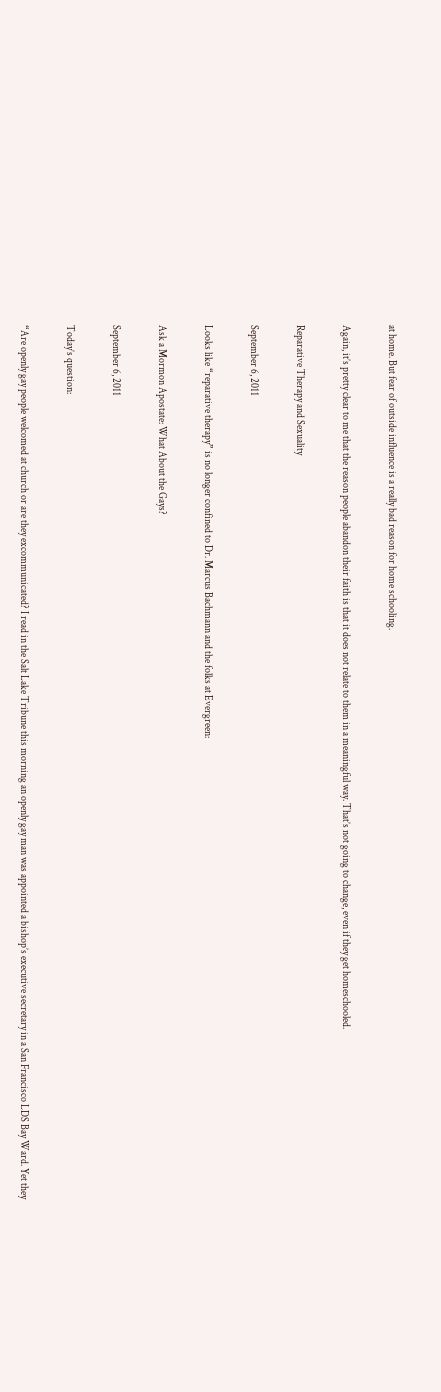at home. But fear of outside influence is a really bad reason for home schooling.

Again, it’s pretty clear to me that the reason people abandon their faith is that it does not relate to them in a meaningful way. That’s not going to change, even if they get homeschooled.

Reparative Therapy and Sexuality

September 6, 2011

Looks like “reparative therapy” is no longer confined to Dr. Marcus Bachmann and the folks at Evergreen:

Ask a Mormon Apostate: What About the Gays?

September 6, 2011

Today’s question:

“Are openly gay people welcomed at church or are they excommunicated? I read in the Salt Lake Tribune this morning an openly gay man was appointed a bishop’s executive secretary in a San Francisco LDS Bay Ward. Yet they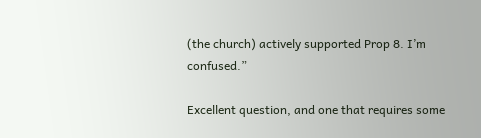(the church) actively supported Prop 8. I’m confused.”

Excellent question, and one that requires some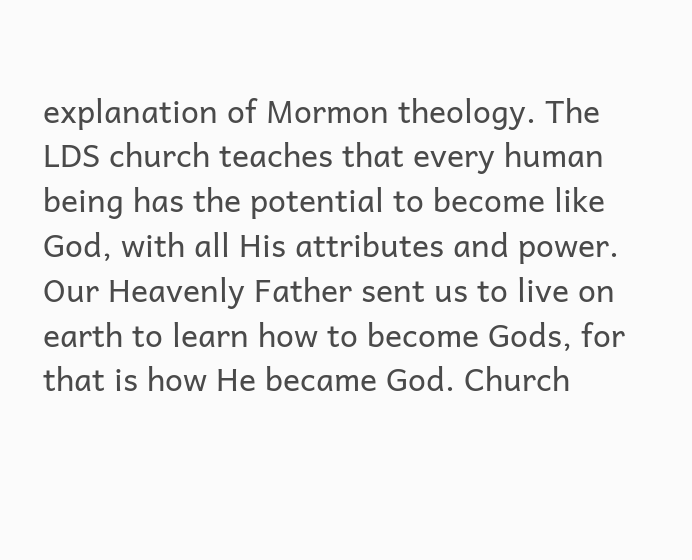explanation of Mormon theology. The LDS church teaches that every human being has the potential to become like God, with all His attributes and power. Our Heavenly Father sent us to live on earth to learn how to become Gods, for that is how He became God. Church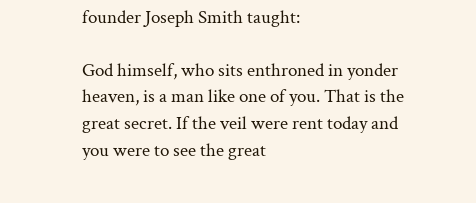founder Joseph Smith taught:

God himself, who sits enthroned in yonder heaven, is a man like one of you. That is the great secret. If the veil were rent today and you were to see the great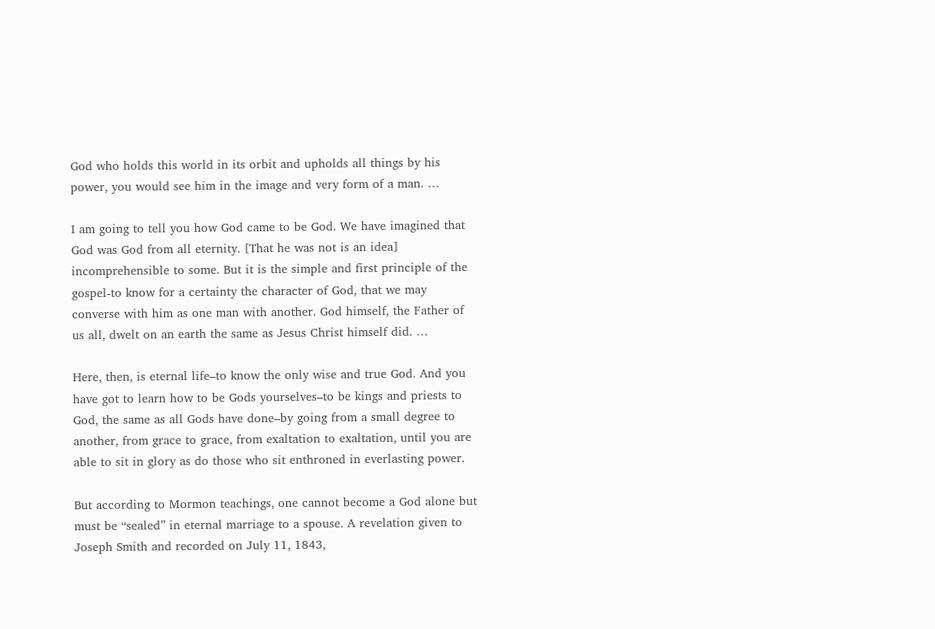God who holds this world in its orbit and upholds all things by his power, you would see him in the image and very form of a man. …

I am going to tell you how God came to be God. We have imagined that God was God from all eternity. [That he was not is an idea] incomprehensible to some. But it is the simple and first principle of the gospel-to know for a certainty the character of God, that we may converse with him as one man with another. God himself, the Father of us all, dwelt on an earth the same as Jesus Christ himself did. …

Here, then, is eternal life–to know the only wise and true God. And you have got to learn how to be Gods yourselves–to be kings and priests to God, the same as all Gods have done–by going from a small degree to another, from grace to grace, from exaltation to exaltation, until you are able to sit in glory as do those who sit enthroned in everlasting power.

But according to Mormon teachings, one cannot become a God alone but must be “sealed” in eternal marriage to a spouse. A revelation given to Joseph Smith and recorded on July 11, 1843,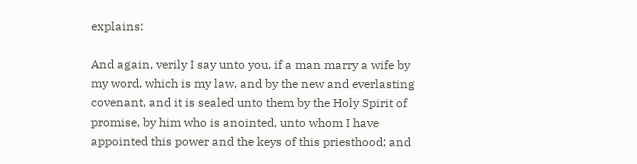explains:

And again, verily I say unto you, if a man marry a wife by my word, which is my law, and by the new and everlasting covenant, and it is sealed unto them by the Holy Spirit of promise, by him who is anointed, unto whom I have appointed this power and the keys of this priesthood; and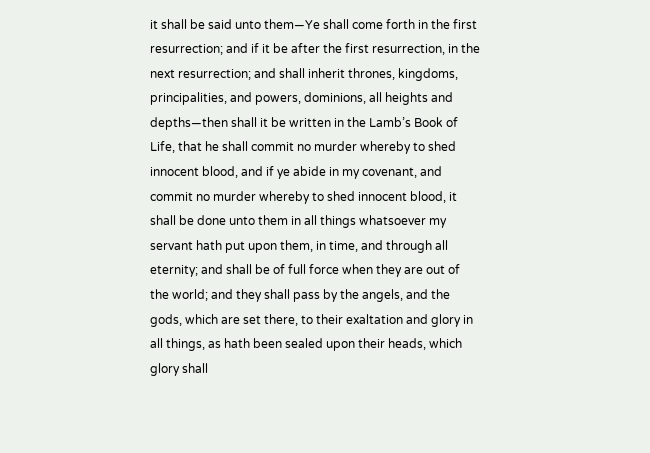it shall be said unto them—Ye shall come forth in the first resurrection; and if it be after the first resurrection, in the next resurrection; and shall inherit thrones, kingdoms, principalities, and powers, dominions, all heights and depths—then shall it be written in the Lamb’s Book of Life, that he shall commit no murder whereby to shed innocent blood, and if ye abide in my covenant, and commit no murder whereby to shed innocent blood, it shall be done unto them in all things whatsoever my servant hath put upon them, in time, and through all eternity; and shall be of full force when they are out of the world; and they shall pass by the angels, and the gods, which are set there, to their exaltation and glory in all things, as hath been sealed upon their heads, which glory shall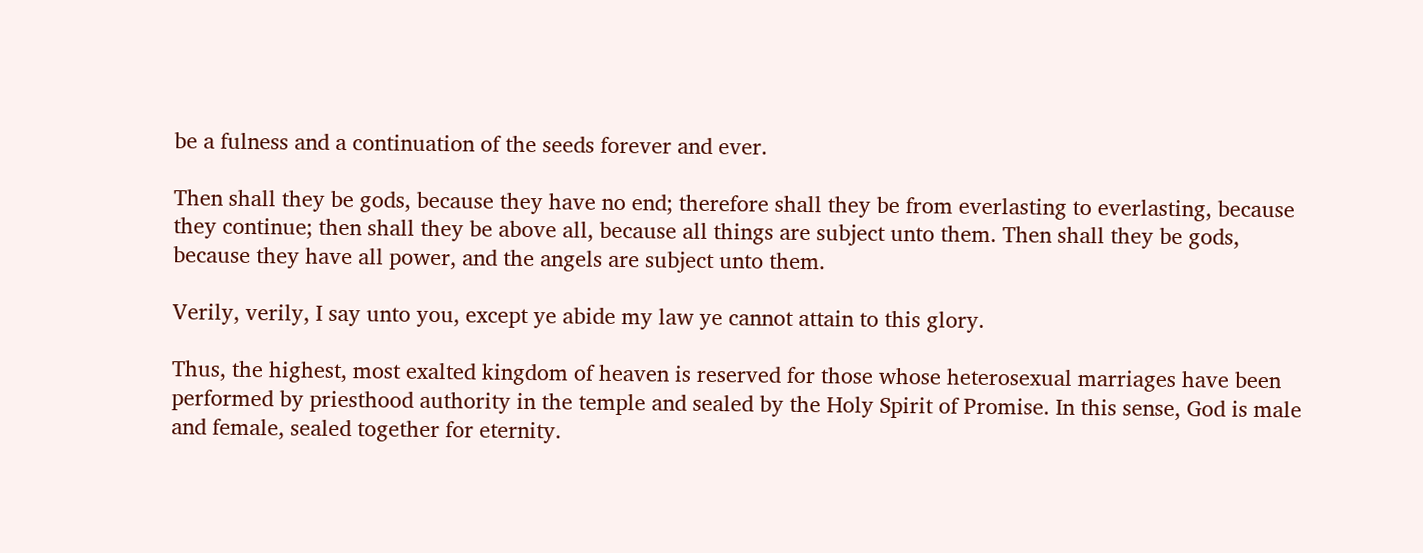be a fulness and a continuation of the seeds forever and ever.

Then shall they be gods, because they have no end; therefore shall they be from everlasting to everlasting, because they continue; then shall they be above all, because all things are subject unto them. Then shall they be gods, because they have all power, and the angels are subject unto them.

Verily, verily, I say unto you, except ye abide my law ye cannot attain to this glory.

Thus, the highest, most exalted kingdom of heaven is reserved for those whose heterosexual marriages have been performed by priesthood authority in the temple and sealed by the Holy Spirit of Promise. In this sense, God is male and female, sealed together for eternity.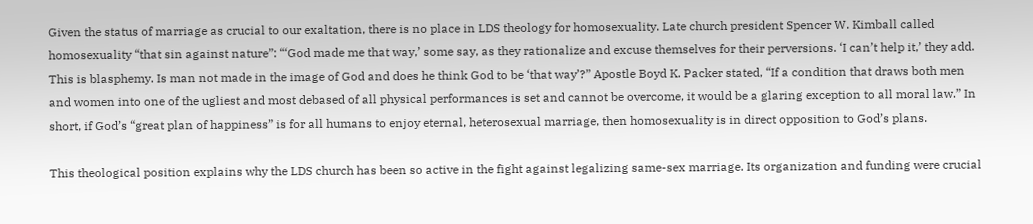Given the status of marriage as crucial to our exaltation, there is no place in LDS theology for homosexuality. Late church president Spencer W. Kimball called homosexuality “that sin against nature”: “‘God made me that way,’ some say, as they rationalize and excuse themselves for their perversions. ‘I can’t help it,’ they add. This is blasphemy. Is man not made in the image of God and does he think God to be ‘that way’?” Apostle Boyd K. Packer stated, “If a condition that draws both men and women into one of the ugliest and most debased of all physical performances is set and cannot be overcome, it would be a glaring exception to all moral law.” In short, if God’s “great plan of happiness” is for all humans to enjoy eternal, heterosexual marriage, then homosexuality is in direct opposition to God’s plans.

This theological position explains why the LDS church has been so active in the fight against legalizing same-sex marriage. Its organization and funding were crucial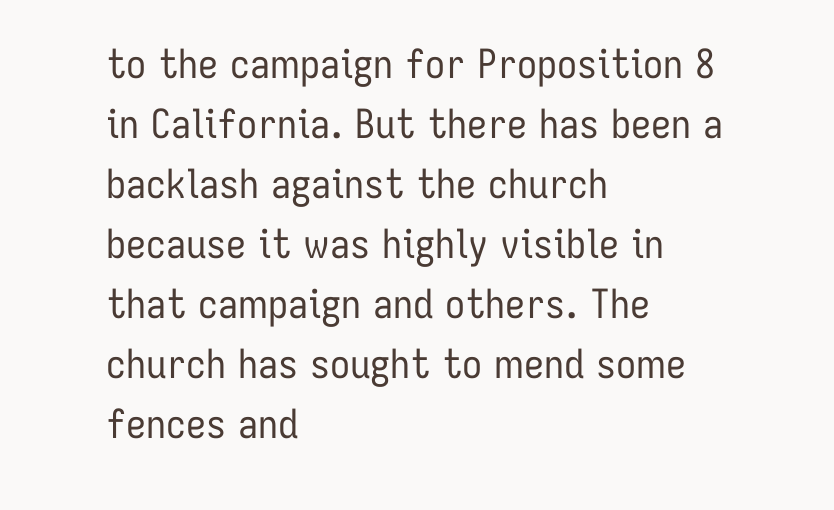to the campaign for Proposition 8 in California. But there has been a backlash against the church because it was highly visible in that campaign and others. The church has sought to mend some fences and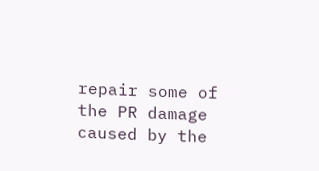repair some of the PR damage caused by the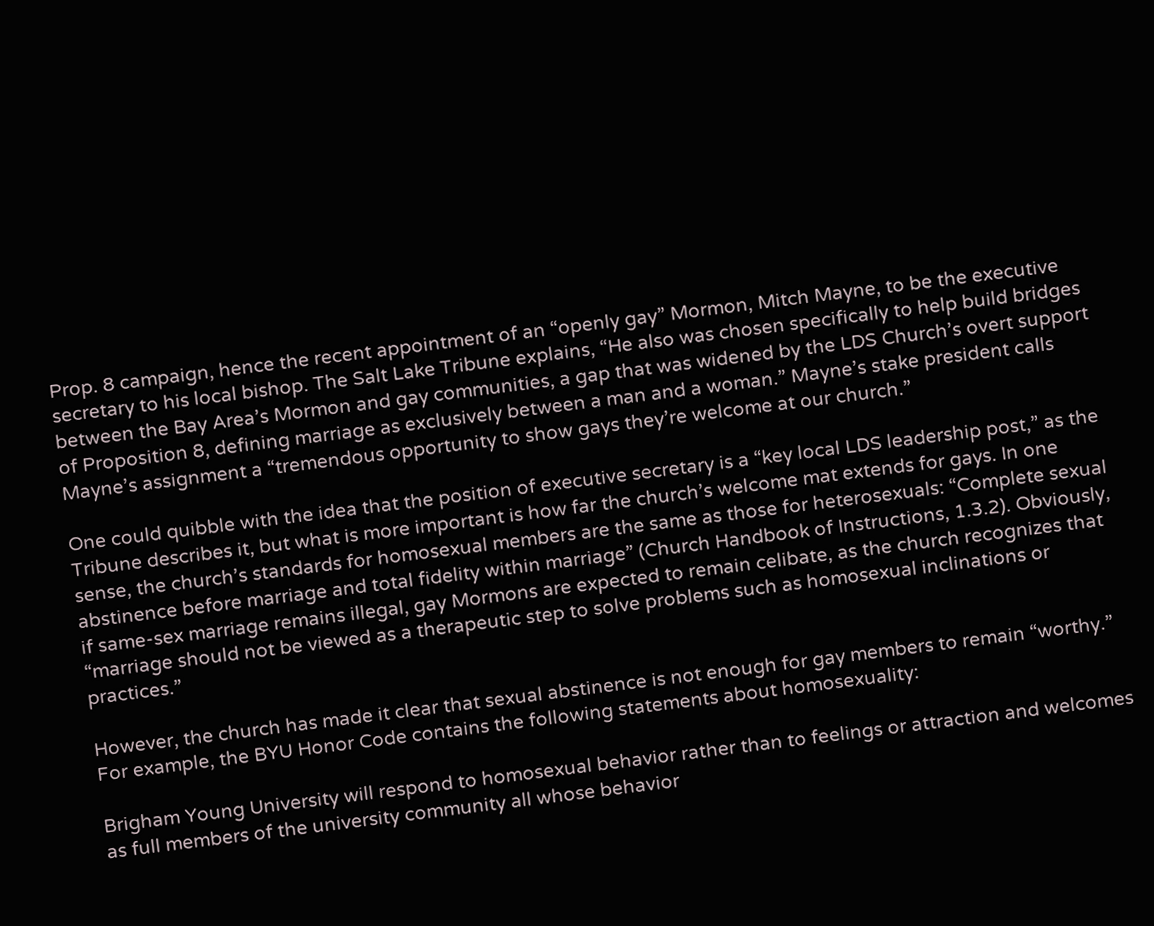Prop. 8 campaign, hence the recent appointment of an “openly gay” Mormon, Mitch Mayne, to be the executive secretary to his local bishop. The Salt Lake Tribune explains, “He also was chosen specifically to help build bridges between the Bay Area’s Mormon and gay communities, a gap that was widened by the LDS Church’s overt support of Proposition 8, defining marriage as exclusively between a man and a woman.” Mayne’s stake president calls Mayne’s assignment a “tremendous opportunity to show gays they’re welcome at our church.”

One could quibble with the idea that the position of executive secretary is a “key local LDS leadership post,” as the Tribune describes it, but what is more important is how far the church’s welcome mat extends for gays. In one sense, the church’s standards for homosexual members are the same as those for heterosexuals: “Complete sexual abstinence before marriage and total fidelity within marriage” (Church Handbook of Instructions, 1.3.2). Obviously, if same-sex marriage remains illegal, gay Mormons are expected to remain celibate, as the church recognizes that “marriage should not be viewed as a therapeutic step to solve problems such as homosexual inclinations or practices.”

However, the church has made it clear that sexual abstinence is not enough for gay members to remain “worthy.” For example, the BYU Honor Code contains the following statements about homosexuality:

Brigham Young University will respond to homosexual behavior rather than to feelings or attraction and welcomes as full members of the university community all whose behavior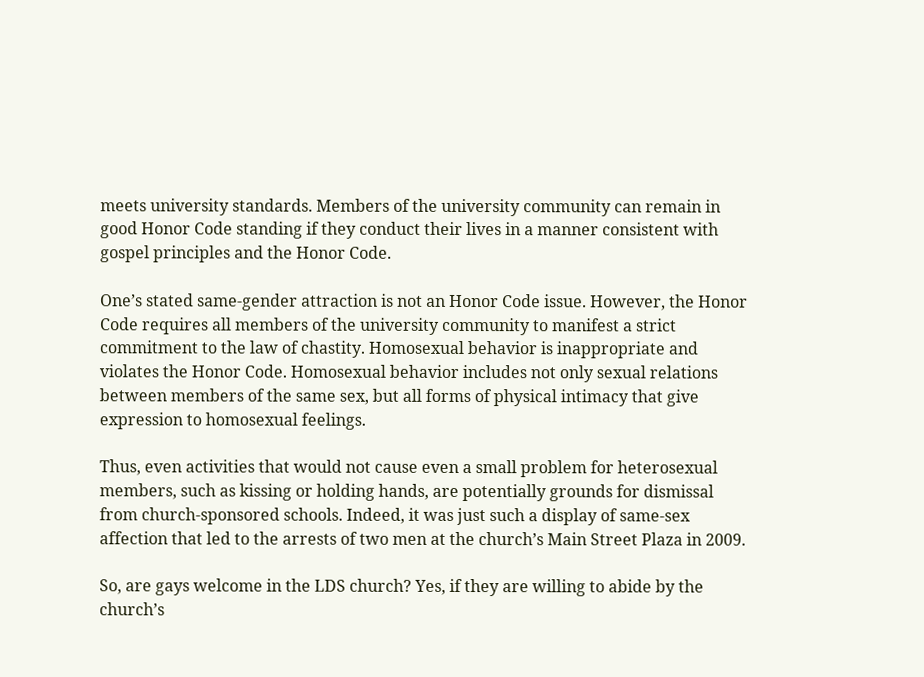meets university standards. Members of the university community can remain in good Honor Code standing if they conduct their lives in a manner consistent with gospel principles and the Honor Code.

One’s stated same-gender attraction is not an Honor Code issue. However, the Honor Code requires all members of the university community to manifest a strict commitment to the law of chastity. Homosexual behavior is inappropriate and violates the Honor Code. Homosexual behavior includes not only sexual relations between members of the same sex, but all forms of physical intimacy that give expression to homosexual feelings.

Thus, even activities that would not cause even a small problem for heterosexual members, such as kissing or holding hands, are potentially grounds for dismissal from church-sponsored schools. Indeed, it was just such a display of same-sex affection that led to the arrests of two men at the church’s Main Street Plaza in 2009.

So, are gays welcome in the LDS church? Yes, if they are willing to abide by the church’s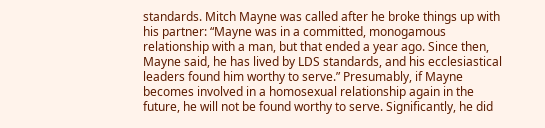standards. Mitch Mayne was called after he broke things up with his partner: “Mayne was in a committed, monogamous relationship with a man, but that ended a year ago. Since then, Mayne said, he has lived by LDS standards, and his ecclesiastical leaders found him worthy to serve.” Presumably, if Mayne becomes involved in a homosexual relationship again in the future, he will not be found worthy to serve. Significantly, he did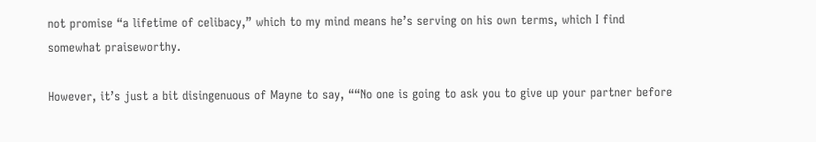not promise “a lifetime of celibacy,” which to my mind means he’s serving on his own terms, which I find somewhat praiseworthy.

However, it’s just a bit disingenuous of Mayne to say, ““No one is going to ask you to give up your partner before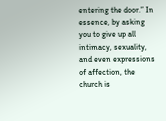entering the door.” In essence, by asking you to give up all intimacy, sexuality, and even expressions of affection, the church is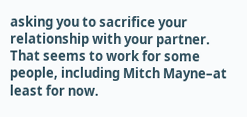asking you to sacrifice your relationship with your partner. That seems to work for some people, including Mitch Mayne–at least for now.